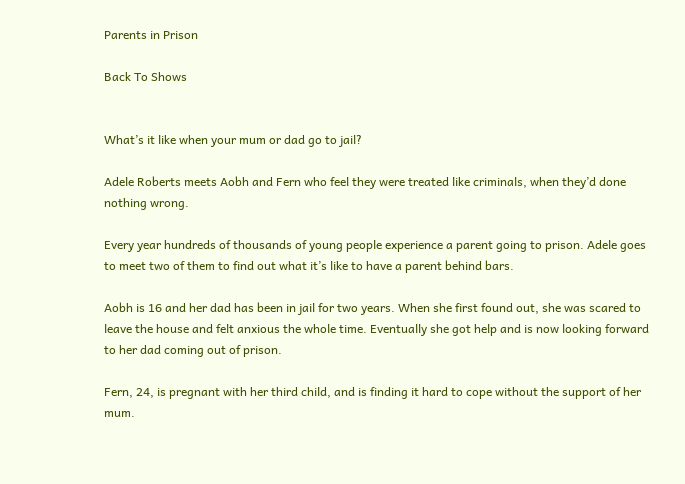Parents in Prison

Back To Shows


What’s it like when your mum or dad go to jail?

Adele Roberts meets Aobh and Fern who feel they were treated like criminals, when they’d done nothing wrong.

Every year hundreds of thousands of young people experience a parent going to prison. Adele goes to meet two of them to find out what it’s like to have a parent behind bars.

Aobh is 16 and her dad has been in jail for two years. When she first found out, she was scared to leave the house and felt anxious the whole time. Eventually she got help and is now looking forward to her dad coming out of prison.

Fern, 24, is pregnant with her third child, and is finding it hard to cope without the support of her mum.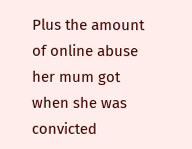Plus the amount of online abuse her mum got when she was convicted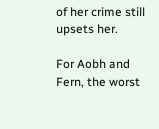of her crime still upsets her.

For Aobh and Fern, the worst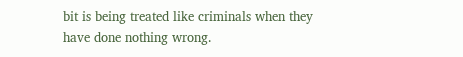bit is being treated like criminals when they have done nothing wrong.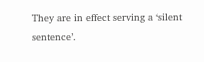They are in effect serving a ‘silent sentence’.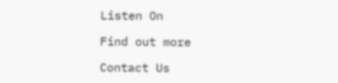Listen On

Find out more

Contact Us